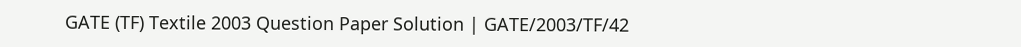GATE (TF) Textile 2003 Question Paper Solution | GATE/2003/TF/42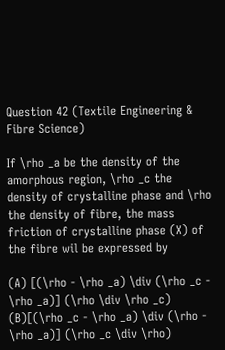Question 42 (Textile Engineering & Fibre Science)

If \rho _a be the density of the amorphous region, \rho _c the density of crystalline phase and \rho the density of fibre, the mass friction of crystalline phase (X) of the fibre wil be expressed by

(A) [(\rho - \rho _a) \div (\rho _c - \rho _a)] (\rho \div \rho _c)
(B)[(\rho _c - \rho _a) \div (\rho - \rho _a)] (\rho _c \div \rho)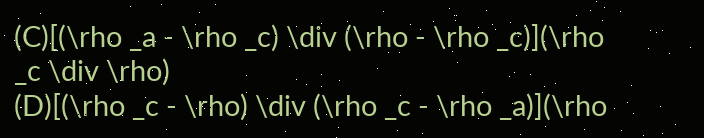(C)[(\rho _a - \rho _c) \div (\rho - \rho _c)](\rho _c \div \rho)
(D)[(\rho _c - \rho) \div (\rho _c - \rho _a)](\rho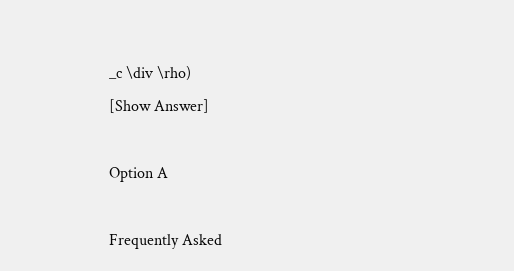_c \div \rho)
[Show Answer]

Option A

Frequently Asked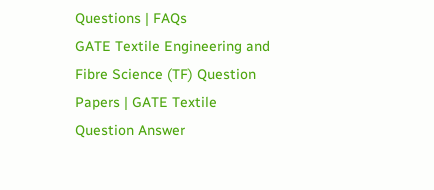Questions | FAQs
GATE Textile Engineering and Fibre Science (TF) Question Papers | GATE Textile Question Answer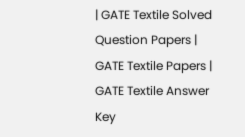| GATE Textile Solved Question Papers | GATE Textile Papers | GATE Textile Answer Key